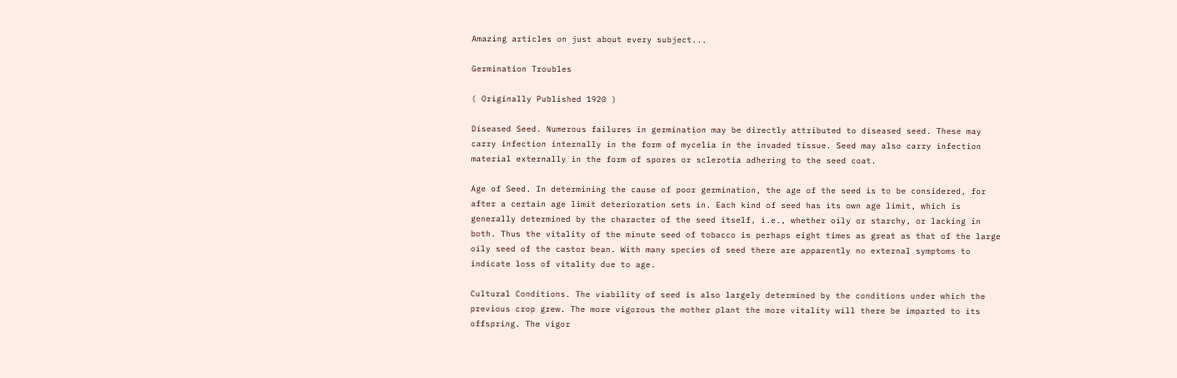Amazing articles on just about every subject...

Germination Troubles

( Originally Published 1920 )

Diseased Seed. Numerous failures in germination may be directly attributed to diseased seed. These may carry infection internally in the form of mycelia in the invaded tissue. Seed may also carry infection material externally in the form of spores or sclerotia adhering to the seed coat.

Age of Seed. In determining the cause of poor germination, the age of the seed is to be considered, for after a certain age limit deterioration sets in. Each kind of seed has its own age limit, which is generally determined by the character of the seed itself, i.e., whether oily or starchy, or lacking in both. Thus the vitality of the minute seed of tobacco is perhaps eight times as great as that of the large oily seed of the castor bean. With many species of seed there are apparently no external symptoms to indicate loss of vitality due to age.

Cultural Conditions. The viability of seed is also largely determined by the conditions under which the previous crop grew. The more vigorous the mother plant the more vitality will there be imparted to its offspring. The vigor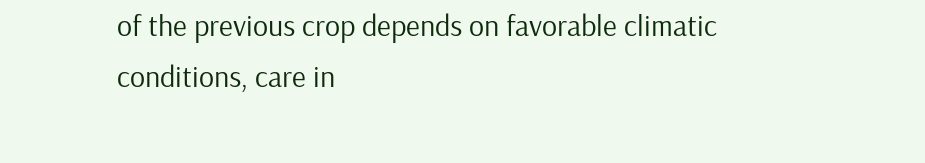of the previous crop depends on favorable climatic conditions, care in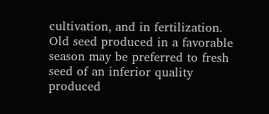cultivation, and in fertilization. Old seed produced in a favorable season may be preferred to fresh seed of an inferior quality produced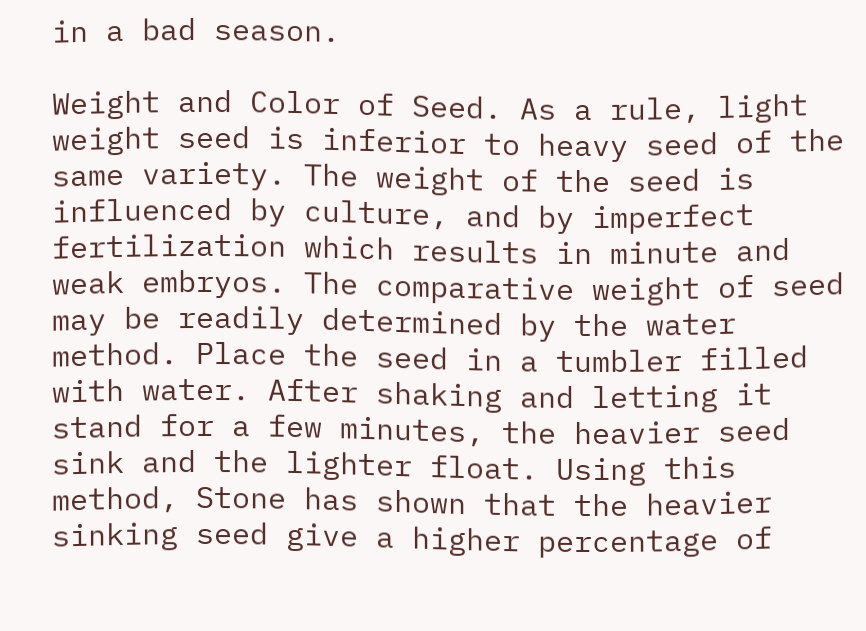in a bad season.

Weight and Color of Seed. As a rule, light weight seed is inferior to heavy seed of the same variety. The weight of the seed is influenced by culture, and by imperfect fertilization which results in minute and weak embryos. The comparative weight of seed may be readily determined by the water method. Place the seed in a tumbler filled with water. After shaking and letting it stand for a few minutes, the heavier seed sink and the lighter float. Using this method, Stone has shown that the heavier sinking seed give a higher percentage of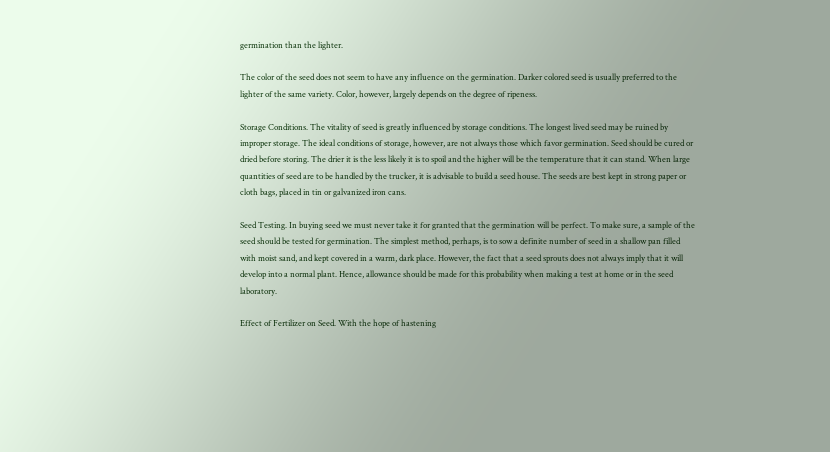germination than the lighter.

The color of the seed does not seem to have any influence on the germination. Darker colored seed is usually preferred to the lighter of the same variety. Color, however, largely depends on the degree of ripeness.

Storage Conditions. The vitality of seed is greatly influenced by storage conditions. The longest lived seed may be ruined by improper storage. The ideal conditions of storage, however, are not always those which favor germination. Seed should be cured or dried before storing. The drier it is the less likely it is to spoil and the higher will be the temperature that it can stand. When large quantities of seed are to be handled by the trucker, it is advisable to build a seed house. The seeds are best kept in strong paper or cloth bags, placed in tin or galvanized iron cans.

Seed Testing. In buying seed we must never take it for granted that the germination will be perfect. To make sure, a sample of the seed should be tested for germination. The simplest method, perhaps, is to sow a definite number of seed in a shallow pan filled with moist sand, and kept covered in a warm, dark place. However, the fact that a seed sprouts does not always imply that it will develop into a normal plant. Hence, allowance should be made for this probability when making a test at home or in the seed laboratory.

Effect of Fertilizer on Seed. With the hope of hastening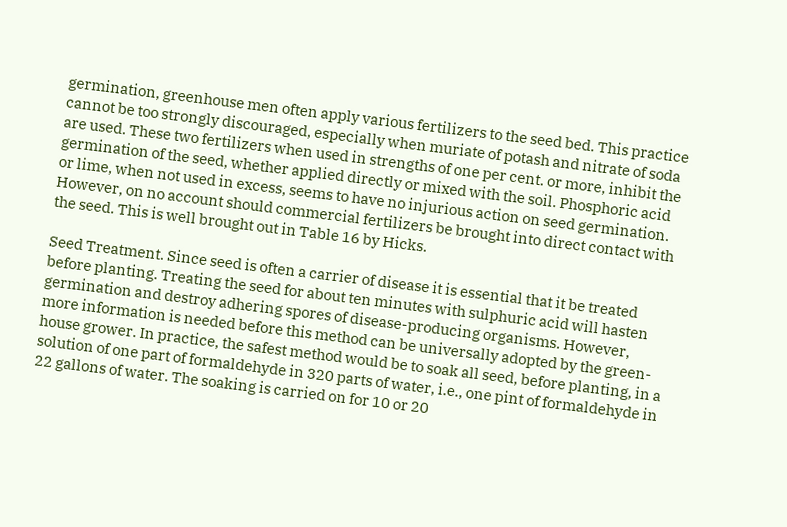germination, greenhouse men often apply various fertilizers to the seed bed. This practice cannot be too strongly discouraged, especially when muriate of potash and nitrate of soda are used. These two fertilizers when used in strengths of one per cent. or more, inhibit the germination of the seed, whether applied directly or mixed with the soil. Phosphoric acid or lime, when not used in excess, seems to have no injurious action on seed germination. However, on no account should commercial fertilizers be brought into direct contact with the seed. This is well brought out in Table 16 by Hicks.

Seed Treatment. Since seed is often a carrier of disease it is essential that it be treated before planting. Treating the seed for about ten minutes with sulphuric acid will hasten germination and destroy adhering spores of disease-producing organisms. However, more information is needed before this method can be universally adopted by the green-house grower. In practice, the safest method would be to soak all seed, before planting, in a solution of one part of formaldehyde in 320 parts of water, i.e., one pint of formaldehyde in 22 gallons of water. The soaking is carried on for 10 or 20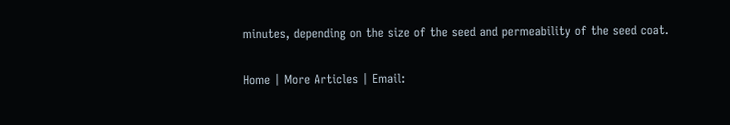minutes, depending on the size of the seed and permeability of the seed coat.

Home | More Articles | Email: